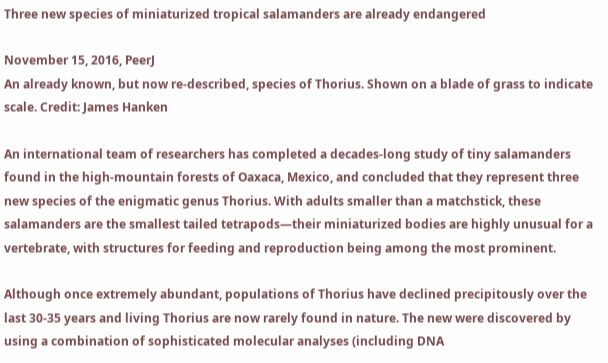Three new species of miniaturized tropical salamanders are already endangered

November 15, 2016, PeerJ
An already known, but now re-described, species of Thorius. Shown on a blade of grass to indicate scale. Credit: James Hanken

An international team of researchers has completed a decades-long study of tiny salamanders found in the high-mountain forests of Oaxaca, Mexico, and concluded that they represent three new species of the enigmatic genus Thorius. With adults smaller than a matchstick, these salamanders are the smallest tailed tetrapods—their miniaturized bodies are highly unusual for a vertebrate, with structures for feeding and reproduction being among the most prominent.

Although once extremely abundant, populations of Thorius have declined precipitously over the last 30-35 years and living Thorius are now rarely found in nature. The new were discovered by using a combination of sophisticated molecular analyses (including DNA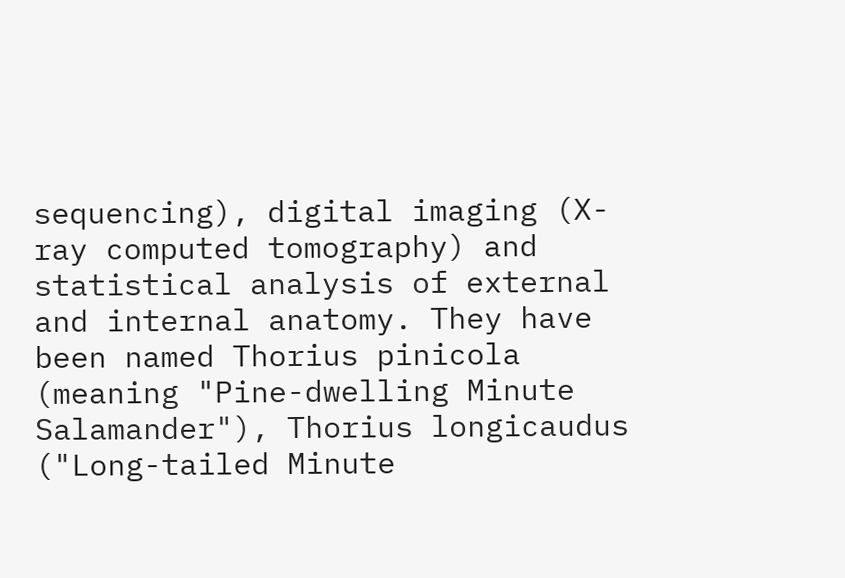sequencing), digital imaging (X-ray computed tomography) and statistical analysis of external and internal anatomy. They have been named Thorius pinicola (meaning "Pine-dwelling Minute Salamander"), Thorius longicaudus ("Long-tailed Minute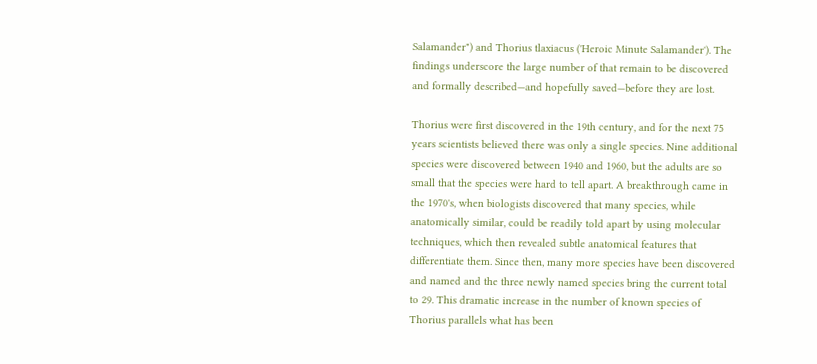Salamander") and Thorius tlaxiacus ('Heroic Minute Salamander'). The findings underscore the large number of that remain to be discovered and formally described—and hopefully saved—before they are lost.

Thorius were first discovered in the 19th century, and for the next 75 years scientists believed there was only a single species. Nine additional species were discovered between 1940 and 1960, but the adults are so small that the species were hard to tell apart. A breakthrough came in the 1970's, when biologists discovered that many species, while anatomically similar, could be readily told apart by using molecular techniques, which then revealed subtle anatomical features that differentiate them. Since then, many more species have been discovered and named and the three newly named species bring the current total to 29. This dramatic increase in the number of known species of Thorius parallels what has been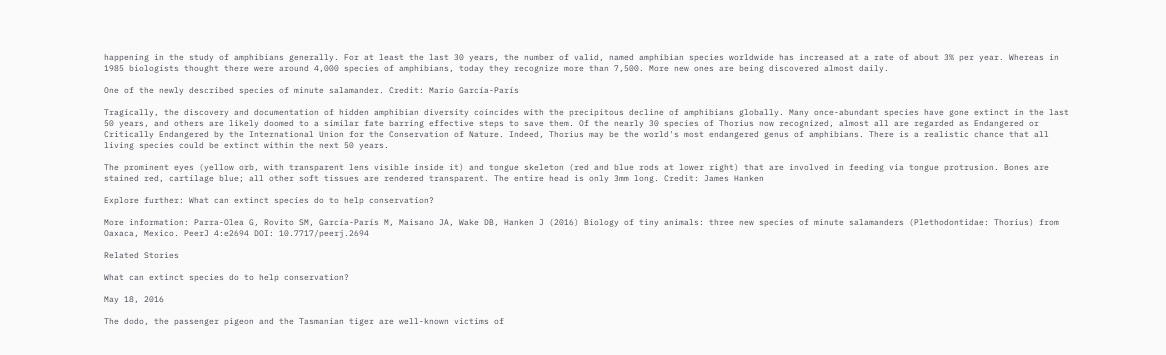happening in the study of amphibians generally. For at least the last 30 years, the number of valid, named amphibian species worldwide has increased at a rate of about 3% per year. Whereas in 1985 biologists thought there were around 4,000 species of amphibians, today they recognize more than 7,500. More new ones are being discovered almost daily.

One of the newly described species of minute salamander. Credit: Mario García-París

Tragically, the discovery and documentation of hidden amphibian diversity coincides with the precipitous decline of amphibians globally. Many once-abundant species have gone extinct in the last 50 years, and others are likely doomed to a similar fate barring effective steps to save them. Of the nearly 30 species of Thorius now recognized, almost all are regarded as Endangered or Critically Endangered by the International Union for the Conservation of Nature. Indeed, Thorius may be the world's most endangered genus of amphibians. There is a realistic chance that all living species could be extinct within the next 50 years.

The prominent eyes (yellow orb, with transparent lens visible inside it) and tongue skeleton (red and blue rods at lower right) that are involved in feeding via tongue protrusion. Bones are stained red, cartilage blue; all other soft tissues are rendered transparent. The entire head is only 3mm long. Credit: James Hanken

Explore further: What can extinct species do to help conservation?

More information: Parra-Olea G, Rovito SM, García-París M, Maisano JA, Wake DB, Hanken J (2016) Biology of tiny animals: three new species of minute salamanders (Plethodontidae: Thorius) from Oaxaca, Mexico. PeerJ 4:e2694 DOI: 10.7717/peerj.2694

Related Stories

What can extinct species do to help conservation?

May 18, 2016

The dodo, the passenger pigeon and the Tasmanian tiger are well-known victims of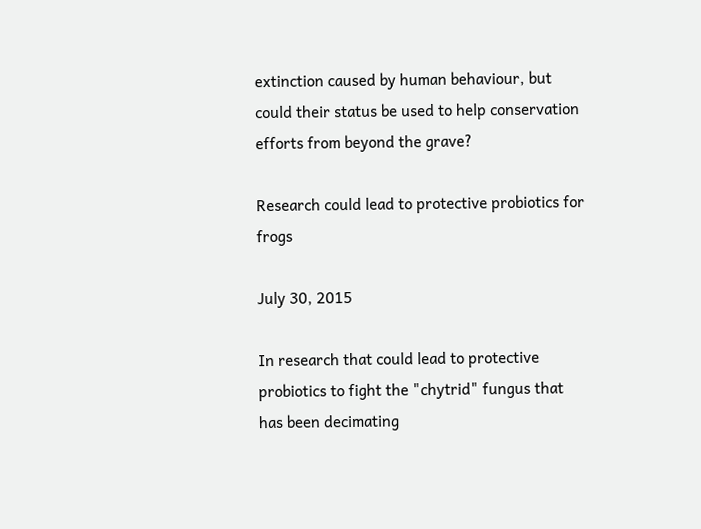extinction caused by human behaviour, but could their status be used to help conservation efforts from beyond the grave?

Research could lead to protective probiotics for frogs

July 30, 2015

In research that could lead to protective probiotics to fight the "chytrid" fungus that has been decimating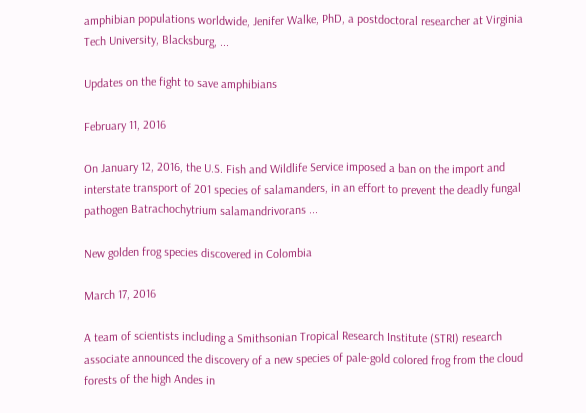amphibian populations worldwide, Jenifer Walke, PhD, a postdoctoral researcher at Virginia Tech University, Blacksburg, ...

Updates on the fight to save amphibians

February 11, 2016

On January 12, 2016, the U.S. Fish and Wildlife Service imposed a ban on the import and interstate transport of 201 species of salamanders, in an effort to prevent the deadly fungal pathogen Batrachochytrium salamandrivorans ...

New golden frog species discovered in Colombia

March 17, 2016

A team of scientists including a Smithsonian Tropical Research Institute (STRI) research associate announced the discovery of a new species of pale-gold colored frog from the cloud forests of the high Andes in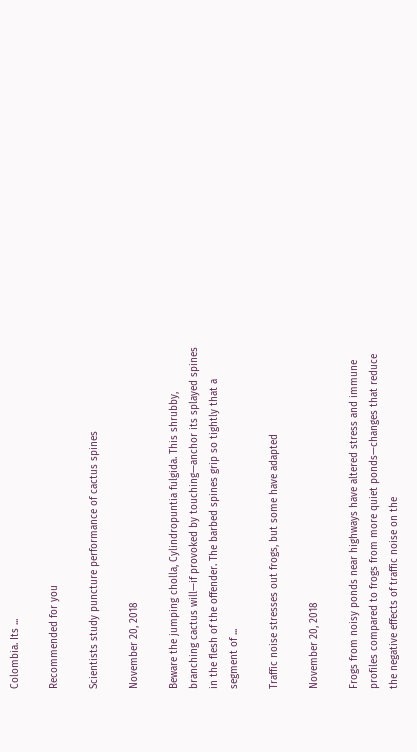Colombia. Its ...

Recommended for you

Scientists study puncture performance of cactus spines

November 20, 2018

Beware the jumping cholla, Cylindropuntia fulgida. This shrubby, branching cactus will—if provoked by touching—anchor its splayed spines in the flesh of the offender. The barbed spines grip so tightly that a segment of ...

Traffic noise stresses out frogs, but some have adapted

November 20, 2018

Frogs from noisy ponds near highways have altered stress and immune profiles compared to frogs from more quiet ponds—changes that reduce the negative effects of traffic noise on the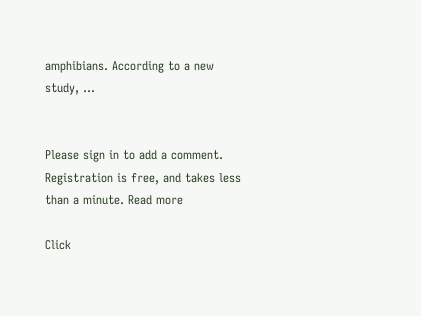amphibians. According to a new study, ...


Please sign in to add a comment. Registration is free, and takes less than a minute. Read more

Click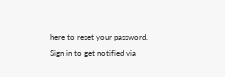here to reset your password.
Sign in to get notified via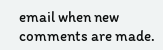email when new comments are made.